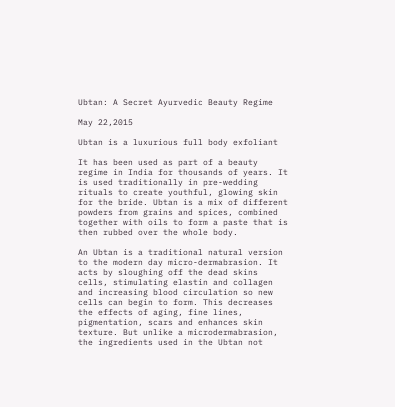Ubtan: A Secret Ayurvedic Beauty Regime

May 22,2015

Ubtan is a luxurious full body exfoliant

It has been used as part of a beauty regime in India for thousands of years. It is used traditionally in pre-wedding rituals to create youthful, glowing skin for the bride. Ubtan is a mix of different powders from grains and spices, combined together with oils to form a paste that is then rubbed over the whole body.

An Ubtan is a traditional natural version to the modern day micro-dermabrasion. It acts by sloughing off the dead skins cells, stimulating elastin and collagen and increasing blood circulation so new cells can begin to form. This decreases the effects of aging, fine lines, pigmentation, scars and enhances skin texture. But unlike a microdermabrasion, the ingredients used in the Ubtan not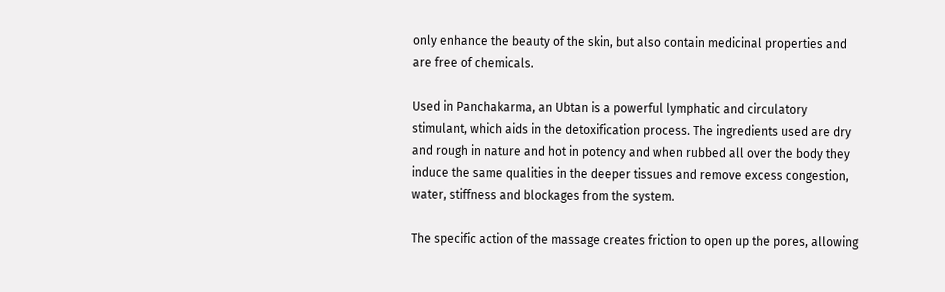only enhance the beauty of the skin, but also contain medicinal properties and are free of chemicals.

Used in Panchakarma, an Ubtan is a powerful lymphatic and circulatory stimulant, which aids in the detoxification process. The ingredients used are dry and rough in nature and hot in potency and when rubbed all over the body they induce the same qualities in the deeper tissues and remove excess congestion, water, stiffness and blockages from the system.

The specific action of the massage creates friction to open up the pores, allowing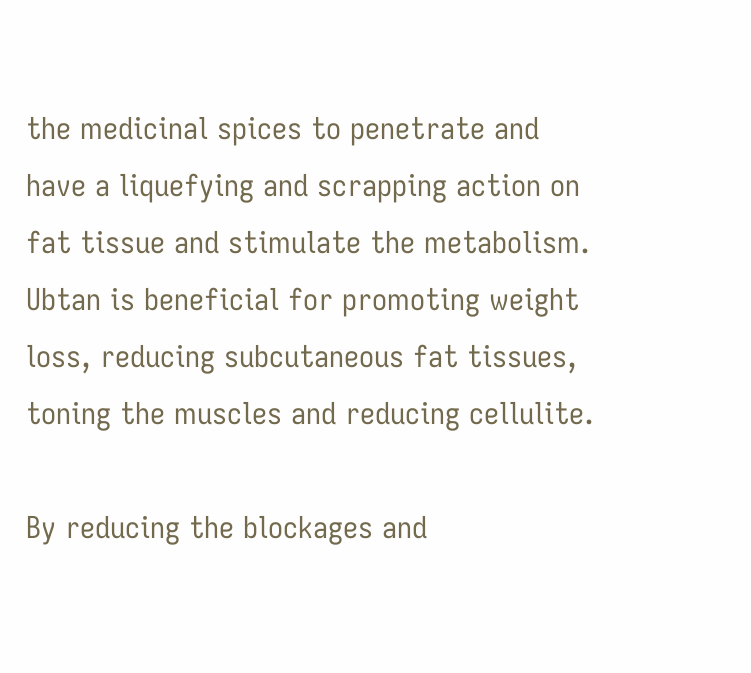the medicinal spices to penetrate and have a liquefying and scrapping action on fat tissue and stimulate the metabolism. Ubtan is beneficial for promoting weight loss, reducing subcutaneous fat tissues, toning the muscles and reducing cellulite.

By reducing the blockages and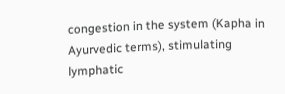congestion in the system (Kapha in Ayurvedic terms), stimulating lymphatic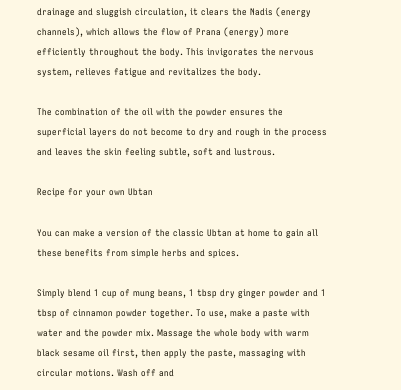drainage and sluggish circulation, it clears the Nadis (energy channels), which allows the flow of Prana (energy) more efficiently throughout the body. This invigorates the nervous system, relieves fatigue and revitalizes the body.

The combination of the oil with the powder ensures the superficial layers do not become to dry and rough in the process and leaves the skin feeling subtle, soft and lustrous.

Recipe for your own Ubtan

You can make a version of the classic Ubtan at home to gain all these benefits from simple herbs and spices.

Simply blend 1 cup of mung beans, 1 tbsp dry ginger powder and 1 tbsp of cinnamon powder together. To use, make a paste with water and the powder mix. Massage the whole body with warm black sesame oil first, then apply the paste, massaging with circular motions. Wash off and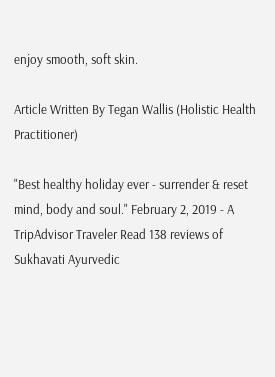enjoy smooth, soft skin.

Article Written By Tegan Wallis (Holistic Health Practitioner)

"Best healthy holiday ever - surrender & reset mind, body and soul." February 2, 2019 - A TripAdvisor Traveler Read 138 reviews of Sukhavati Ayurvedic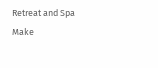Retreat and Spa
Make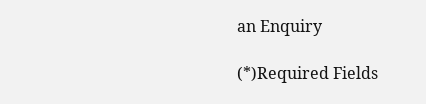an Enquiry

(*)Required Fields